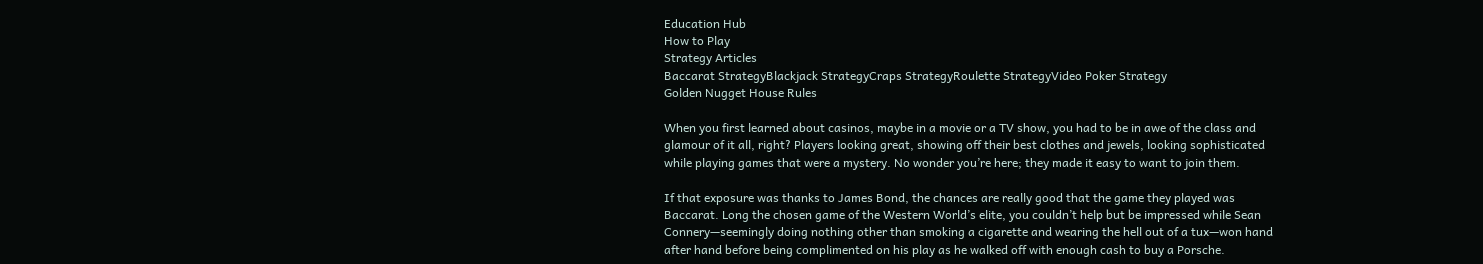Education Hub
How to Play
Strategy Articles
Baccarat StrategyBlackjack StrategyCraps StrategyRoulette StrategyVideo Poker Strategy
Golden Nugget House Rules

When you first learned about casinos, maybe in a movie or a TV show, you had to be in awe of the class and glamour of it all, right? Players looking great, showing off their best clothes and jewels, looking sophisticated while playing games that were a mystery. No wonder you’re here; they made it easy to want to join them.

If that exposure was thanks to James Bond, the chances are really good that the game they played was Baccarat. Long the chosen game of the Western World’s elite, you couldn’t help but be impressed while Sean Connery—seemingly doing nothing other than smoking a cigarette and wearing the hell out of a tux—won hand after hand before being complimented on his play as he walked off with enough cash to buy a Porsche.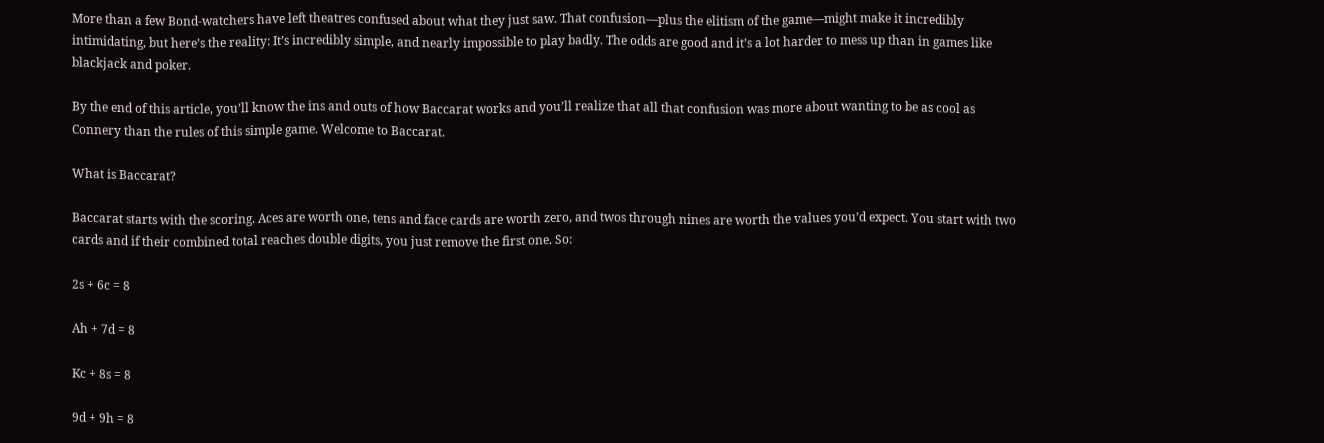More than a few Bond-watchers have left theatres confused about what they just saw. That confusion—plus the elitism of the game—might make it incredibly intimidating, but here’s the reality: It’s incredibly simple, and nearly impossible to play badly. The odds are good and it’s a lot harder to mess up than in games like blackjack and poker.

By the end of this article, you’ll know the ins and outs of how Baccarat works and you’ll realize that all that confusion was more about wanting to be as cool as Connery than the rules of this simple game. Welcome to Baccarat.

What is Baccarat?

Baccarat starts with the scoring. Aces are worth one, tens and face cards are worth zero, and twos through nines are worth the values you’d expect. You start with two cards and if their combined total reaches double digits, you just remove the first one. So:

2s + 6c = 8

Ah + 7d = 8

Kc + 8s = 8

9d + 9h = 8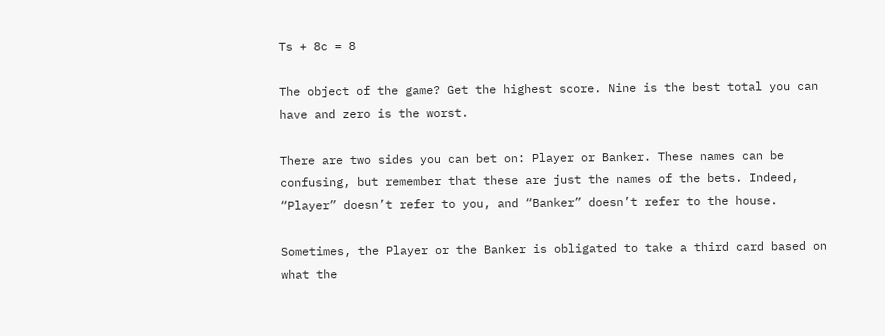Ts + 8c = 8

The object of the game? Get the highest score. Nine is the best total you can have and zero is the worst.

There are two sides you can bet on: Player or Banker. These names can be confusing, but remember that these are just the names of the bets. Indeed, “Player” doesn’t refer to you, and “Banker” doesn’t refer to the house.

Sometimes, the Player or the Banker is obligated to take a third card based on what the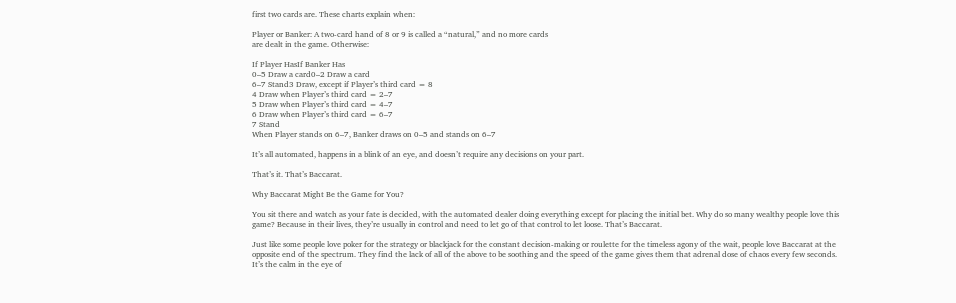first two cards are. These charts explain when:

Player or Banker: A two-card hand of 8 or 9 is called a “natural,” and no more cards
are dealt in the game. Otherwise:

If Player HasIf Banker Has
0–5 Draw a card0–2 Draw a card
6–7 Stand3 Draw, except if Player’s third card = 8
4 Draw when Player’s third card = 2–7
5 Draw when Player’s third card = 4–7
6 Draw when Player’s third card = 6–7
7 Stand
When Player stands on 6–7, Banker draws on 0–5 and stands on 6–7

It’s all automated, happens in a blink of an eye, and doesn’t require any decisions on your part.

That’s it. That’s Baccarat.

Why Baccarat Might Be the Game for You?

You sit there and watch as your fate is decided, with the automated dealer doing everything except for placing the initial bet. Why do so many wealthy people love this game? Because in their lives, they’re usually in control and need to let go of that control to let loose. That’s Baccarat.

Just like some people love poker for the strategy or blackjack for the constant decision-making or roulette for the timeless agony of the wait, people love Baccarat at the opposite end of the spectrum. They find the lack of all of the above to be soothing and the speed of the game gives them that adrenal dose of chaos every few seconds. It’s the calm in the eye of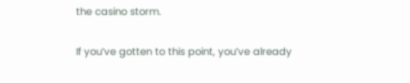the casino storm.

If you’ve gotten to this point, you’ve already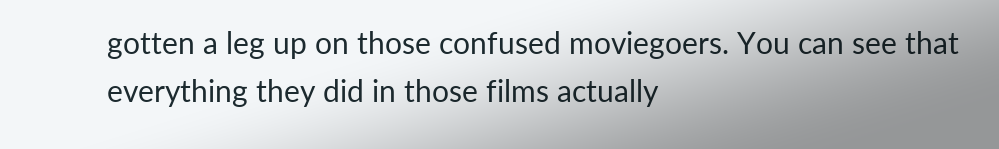gotten a leg up on those confused moviegoers. You can see that everything they did in those films actually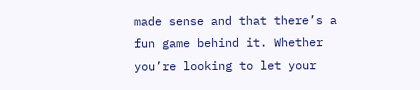made sense and that there’s a fun game behind it. Whether you’re looking to let your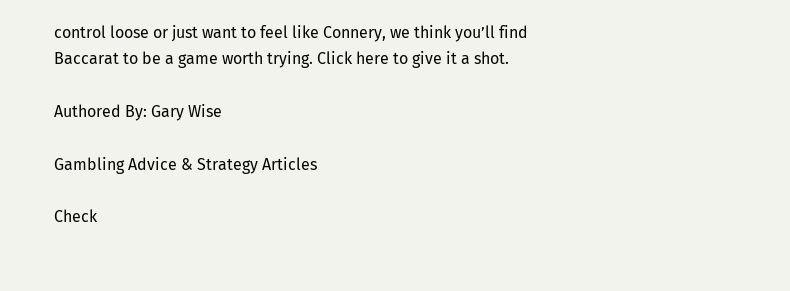control loose or just want to feel like Connery, we think you’ll find Baccarat to be a game worth trying. Click here to give it a shot.

Authored By: Gary Wise

Gambling Advice & Strategy Articles

Check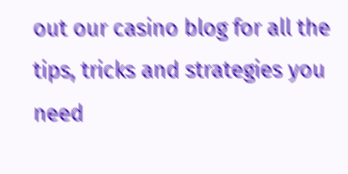out our casino blog for all the tips, tricks and strategies you need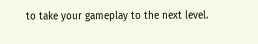to take your gameplay to the next level.